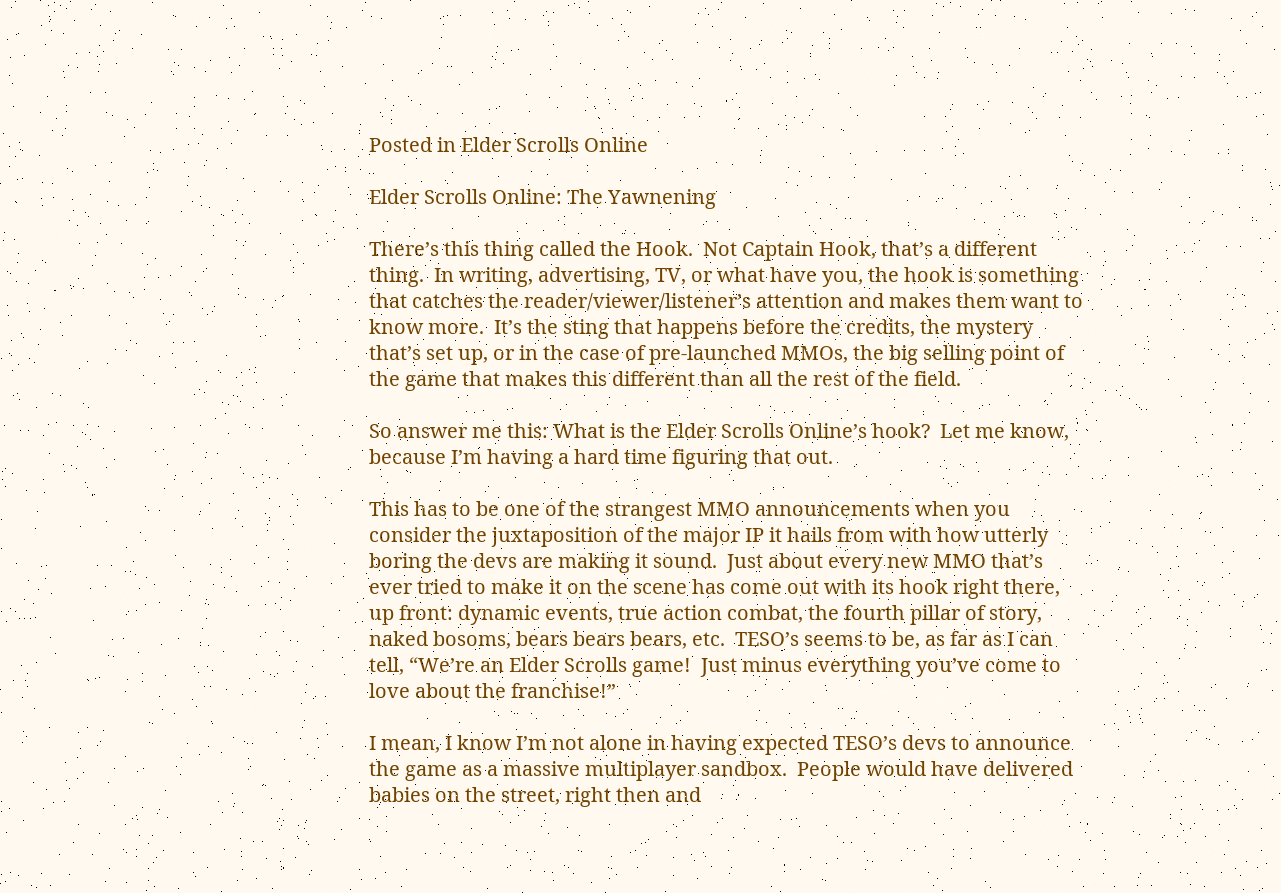Posted in Elder Scrolls Online

Elder Scrolls Online: The Yawnening

There’s this thing called the Hook.  Not Captain Hook, that’s a different thing.  In writing, advertising, TV, or what have you, the hook is something that catches the reader/viewer/listener’s attention and makes them want to know more.  It’s the sting that happens before the credits, the mystery that’s set up, or in the case of pre-launched MMOs, the big selling point of the game that makes this different than all the rest of the field.

So answer me this: What is the Elder Scrolls Online’s hook?  Let me know, because I’m having a hard time figuring that out.

This has to be one of the strangest MMO announcements when you consider the juxtaposition of the major IP it hails from with how utterly boring the devs are making it sound.  Just about every new MMO that’s ever tried to make it on the scene has come out with its hook right there, up front: dynamic events, true action combat, the fourth pillar of story, naked bosoms, bears bears bears, etc.  TESO’s seems to be, as far as I can tell, “We’re an Elder Scrolls game!  Just minus everything you’ve come to love about the franchise!”

I mean, I know I’m not alone in having expected TESO’s devs to announce the game as a massive multiplayer sandbox.  People would have delivered babies on the street, right then and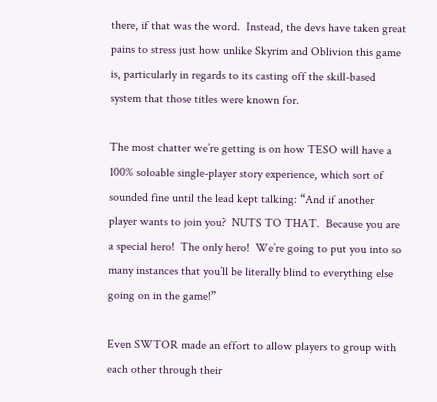there, if that was the word.  Instead, the devs have taken great pains to stress just how unlike Skyrim and Oblivion this game is, particularly in regards to its casting off the skill-based system that those titles were known for.

The most chatter we’re getting is on how TESO will have a 100% soloable single-player story experience, which sort of sounded fine until the lead kept talking: “And if another player wants to join you?  NUTS TO THAT.  Because you are a special hero!  The only hero!  We’re going to put you into so many instances that you’ll be literally blind to everything else going on in the game!”

Even SWTOR made an effort to allow players to group with each other through their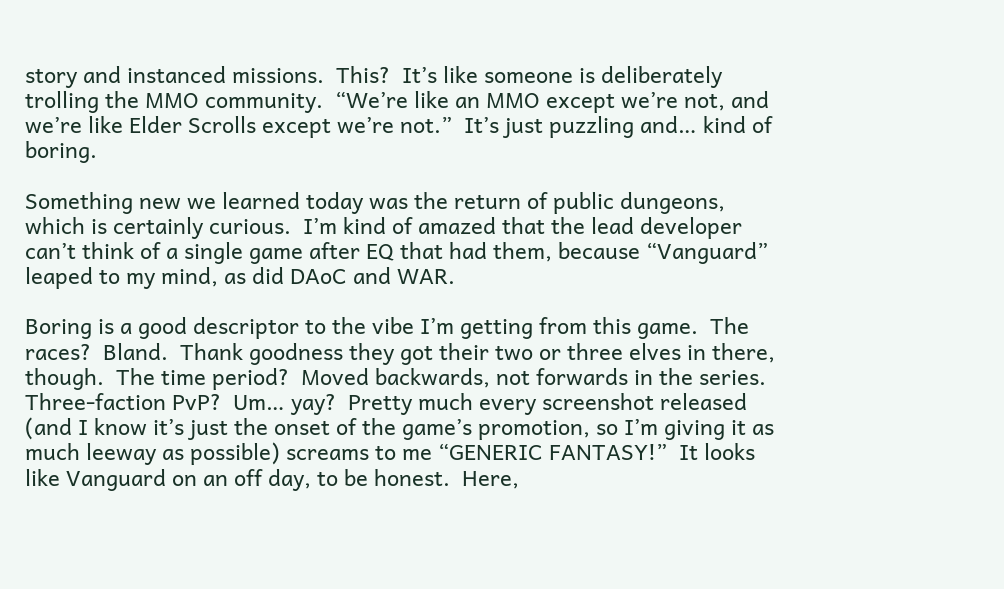story and instanced missions.  This?  It’s like someone is deliberately trolling the MMO community.  “We’re like an MMO except we’re not, and we’re like Elder Scrolls except we’re not.”  It’s just puzzling and… kind of boring.

Something new we learned today was the return of public dungeons, which is certainly curious.  I’m kind of amazed that the lead developer can’t think of a single game after EQ that had them, because “Vanguard” leaped to my mind, as did DAoC and WAR.

Boring is a good descriptor to the vibe I’m getting from this game.  The races?  Bland.  Thank goodness they got their two or three elves in there, though.  The time period?  Moved backwards, not forwards in the series.  Three-faction PvP?  Um… yay?  Pretty much every screenshot released (and I know it’s just the onset of the game’s promotion, so I’m giving it as much leeway as possible) screams to me “GENERIC FANTASY!”  It looks like Vanguard on an off day, to be honest.  Here,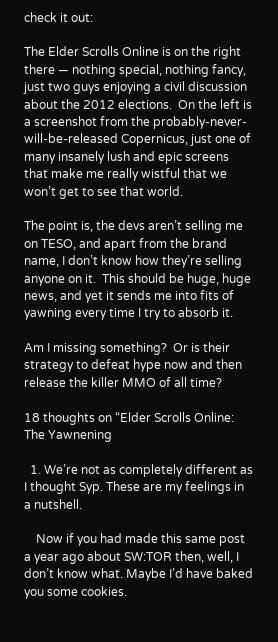check it out:

The Elder Scrolls Online is on the right there — nothing special, nothing fancy, just two guys enjoying a civil discussion about the 2012 elections.  On the left is a screenshot from the probably-never-will-be-released Copernicus, just one of many insanely lush and epic screens that make me really wistful that we won’t get to see that world.

The point is, the devs aren’t selling me on TESO, and apart from the brand name, I don’t know how they’re selling anyone on it.  This should be huge, huge news, and yet it sends me into fits of yawning every time I try to absorb it.

Am I missing something?  Or is their strategy to defeat hype now and then release the killer MMO of all time?

18 thoughts on “Elder Scrolls Online: The Yawnening

  1. We’re not as completely different as I thought Syp. These are my feelings in a nutshell.

    Now if you had made this same post a year ago about SW:TOR then, well, I don’t know what. Maybe I’d have baked you some cookies.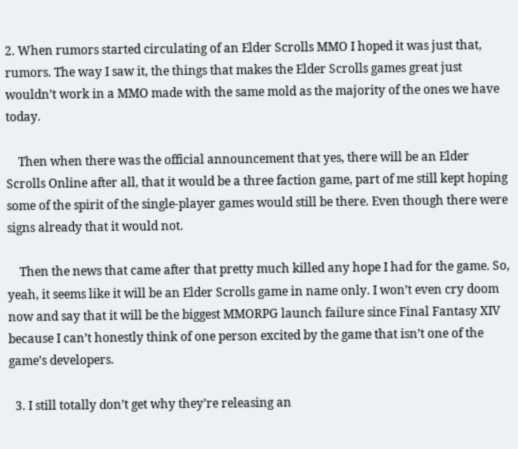2. When rumors started circulating of an Elder Scrolls MMO I hoped it was just that, rumors. The way I saw it, the things that makes the Elder Scrolls games great just wouldn’t work in a MMO made with the same mold as the majority of the ones we have today.

    Then when there was the official announcement that yes, there will be an Elder Scrolls Online after all, that it would be a three faction game, part of me still kept hoping some of the spirit of the single-player games would still be there. Even though there were signs already that it would not.

    Then the news that came after that pretty much killed any hope I had for the game. So, yeah, it seems like it will be an Elder Scrolls game in name only. I won’t even cry doom now and say that it will be the biggest MMORPG launch failure since Final Fantasy XIV because I can’t honestly think of one person excited by the game that isn’t one of the game’s developers.

  3. I still totally don’t get why they’re releasing an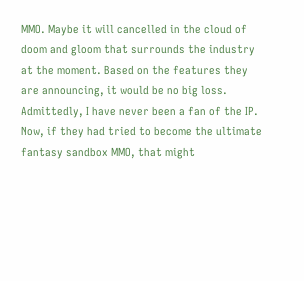MMO. Maybe it will cancelled in the cloud of doom and gloom that surrounds the industry at the moment. Based on the features they are announcing, it would be no big loss. Admittedly, I have never been a fan of the IP. Now, if they had tried to become the ultimate fantasy sandbox MMO, that might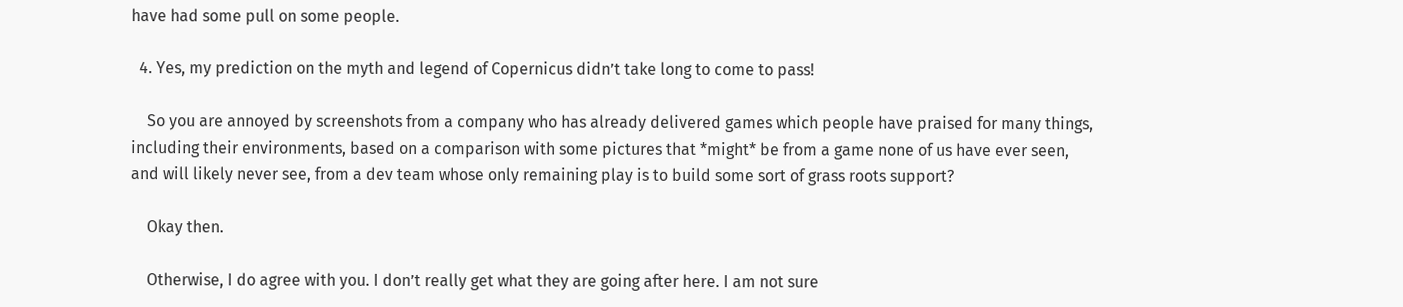have had some pull on some people.

  4. Yes, my prediction on the myth and legend of Copernicus didn’t take long to come to pass!

    So you are annoyed by screenshots from a company who has already delivered games which people have praised for many things, including their environments, based on a comparison with some pictures that *might* be from a game none of us have ever seen, and will likely never see, from a dev team whose only remaining play is to build some sort of grass roots support?

    Okay then.

    Otherwise, I do agree with you. I don’t really get what they are going after here. I am not sure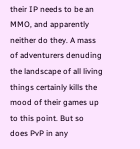their IP needs to be an MMO, and apparently neither do they. A mass of adventurers denuding the landscape of all living things certainly kills the mood of their games up to this point. But so does PvP in any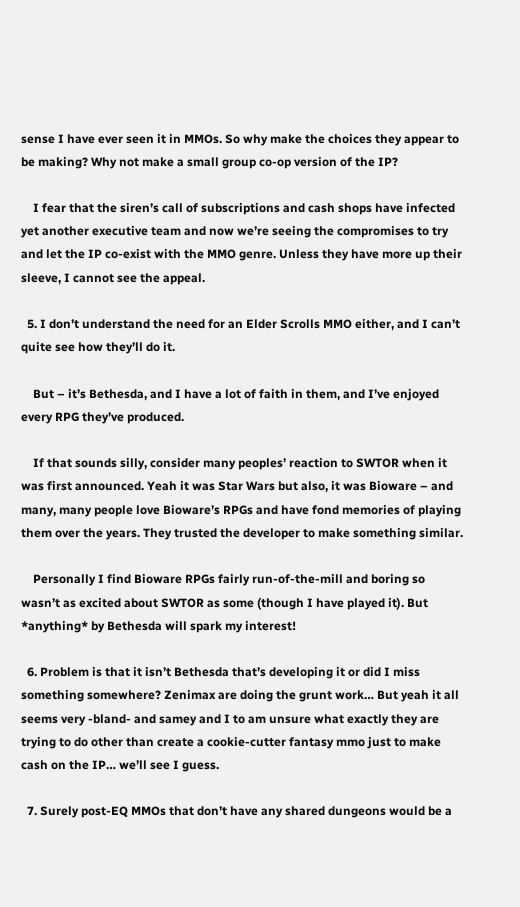sense I have ever seen it in MMOs. So why make the choices they appear to be making? Why not make a small group co-op version of the IP?

    I fear that the siren’s call of subscriptions and cash shops have infected yet another executive team and now we’re seeing the compromises to try and let the IP co-exist with the MMO genre. Unless they have more up their sleeve, I cannot see the appeal.

  5. I don’t understand the need for an Elder Scrolls MMO either, and I can’t quite see how they’ll do it.

    But – it’s Bethesda, and I have a lot of faith in them, and I’ve enjoyed every RPG they’ve produced.

    If that sounds silly, consider many peoples’ reaction to SWTOR when it was first announced. Yeah it was Star Wars but also, it was Bioware – and many, many people love Bioware’s RPGs and have fond memories of playing them over the years. They trusted the developer to make something similar.

    Personally I find Bioware RPGs fairly run-of-the-mill and boring so wasn’t as excited about SWTOR as some (though I have played it). But *anything* by Bethesda will spark my interest!

  6. Problem is that it isn’t Bethesda that’s developing it or did I miss something somewhere? Zenimax are doing the grunt work… But yeah it all seems very -bland- and samey and I to am unsure what exactly they are trying to do other than create a cookie-cutter fantasy mmo just to make cash on the IP… we’ll see I guess.

  7. Surely post-EQ MMOs that don’t have any shared dungeons would be a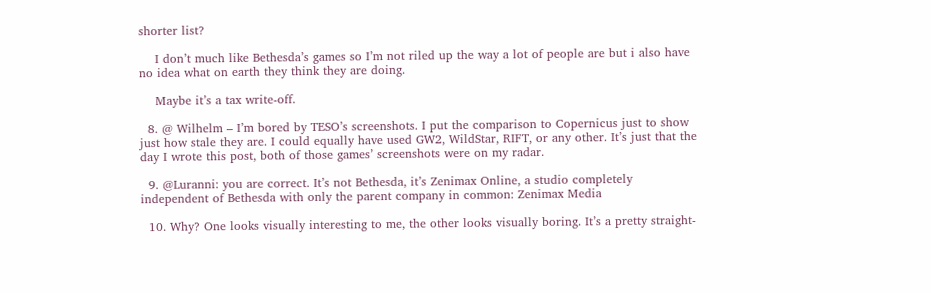shorter list?

    I don’t much like Bethesda’s games so I’m not riled up the way a lot of people are but i also have no idea what on earth they think they are doing.

    Maybe it’s a tax write-off.

  8. @ Wilhelm – I’m bored by TESO’s screenshots. I put the comparison to Copernicus just to show just how stale they are. I could equally have used GW2, WildStar, RIFT, or any other. It’s just that the day I wrote this post, both of those games’ screenshots were on my radar.

  9. @Luranni: you are correct. It’s not Bethesda, it’s Zenimax Online, a studio completely independent of Bethesda with only the parent company in common: Zenimax Media

  10. Why? One looks visually interesting to me, the other looks visually boring. It’s a pretty straight-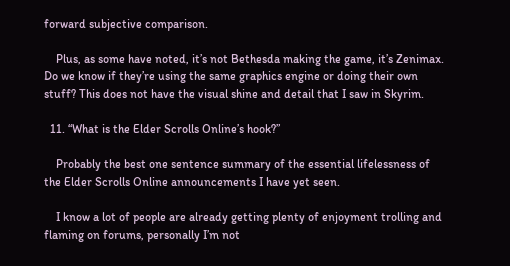forward subjective comparison.

    Plus, as some have noted, it’s not Bethesda making the game, it’s Zenimax. Do we know if they’re using the same graphics engine or doing their own stuff? This does not have the visual shine and detail that I saw in Skyrim.

  11. “What is the Elder Scrolls Online’s hook?”

    Probably the best one sentence summary of the essential lifelessness of the Elder Scrolls Online announcements I have yet seen.

    I know a lot of people are already getting plenty of enjoyment trolling and flaming on forums, personally I’m not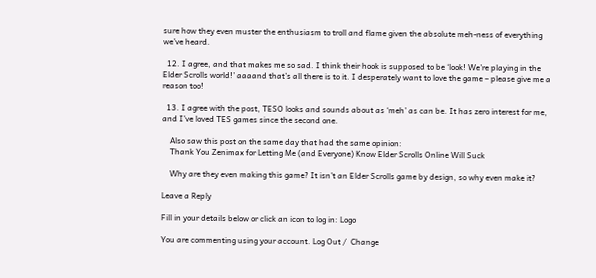sure how they even muster the enthusiasm to troll and flame given the absolute meh-ness of everything we’ve heard.

  12. I agree, and that makes me so sad. I think their hook is supposed to be ‘look! We’re playing in the Elder Scrolls world!’ aaaand that’s all there is to it. I desperately want to love the game – please give me a reason too!

  13. I agree with the post, TESO looks and sounds about as ‘meh’ as can be. It has zero interest for me, and I’ve loved TES games since the second one.

    Also saw this post on the same day that had the same opinion:
    Thank You Zenimax for Letting Me (and Everyone) Know Elder Scrolls Online Will Suck

    Why are they even making this game? It isn’t an Elder Scrolls game by design, so why even make it?

Leave a Reply

Fill in your details below or click an icon to log in: Logo

You are commenting using your account. Log Out /  Change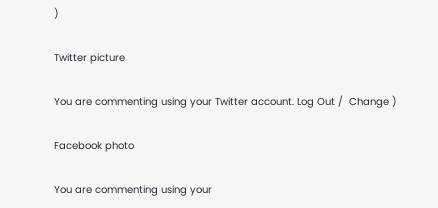)

Twitter picture

You are commenting using your Twitter account. Log Out /  Change )

Facebook photo

You are commenting using your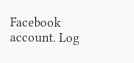Facebook account. Log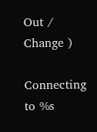Out /  Change )

Connecting to %s